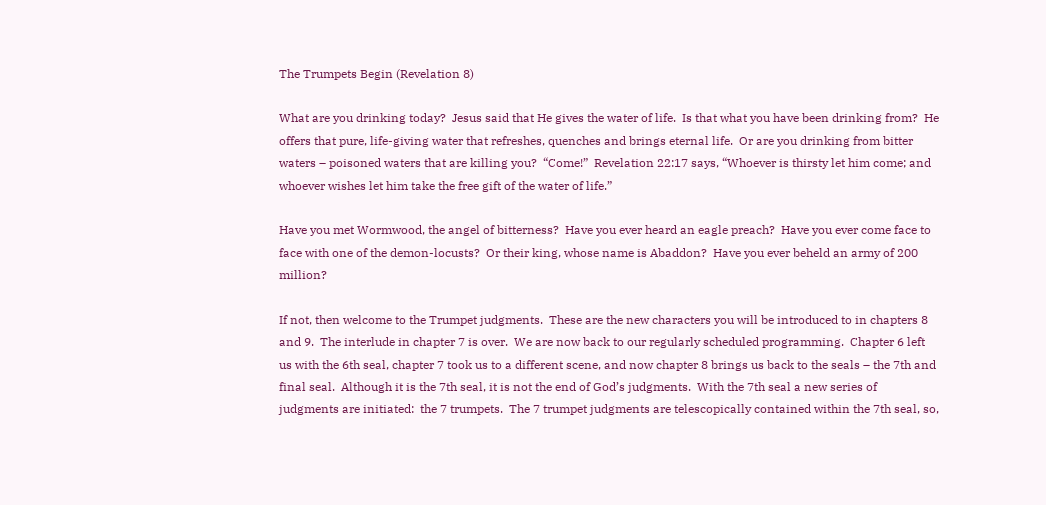The Trumpets Begin (Revelation 8)

What are you drinking today?  Jesus said that He gives the water of life.  Is that what you have been drinking from?  He offers that pure, life-giving water that refreshes, quenches and brings eternal life.  Or are you drinking from bitter waters – poisoned waters that are killing you?  “Come!”  Revelation 22:17 says, “Whoever is thirsty let him come; and whoever wishes let him take the free gift of the water of life.”

Have you met Wormwood, the angel of bitterness?  Have you ever heard an eagle preach?  Have you ever come face to face with one of the demon-locusts?  Or their king, whose name is Abaddon?  Have you ever beheld an army of 200 million?

If not, then welcome to the Trumpet judgments.  These are the new characters you will be introduced to in chapters 8 and 9.  The interlude in chapter 7 is over.  We are now back to our regularly scheduled programming.  Chapter 6 left us with the 6th seal, chapter 7 took us to a different scene, and now chapter 8 brings us back to the seals – the 7th and final seal.  Although it is the 7th seal, it is not the end of God’s judgments.  With the 7th seal a new series of judgments are initiated:  the 7 trumpets.  The 7 trumpet judgments are telescopically contained within the 7th seal, so,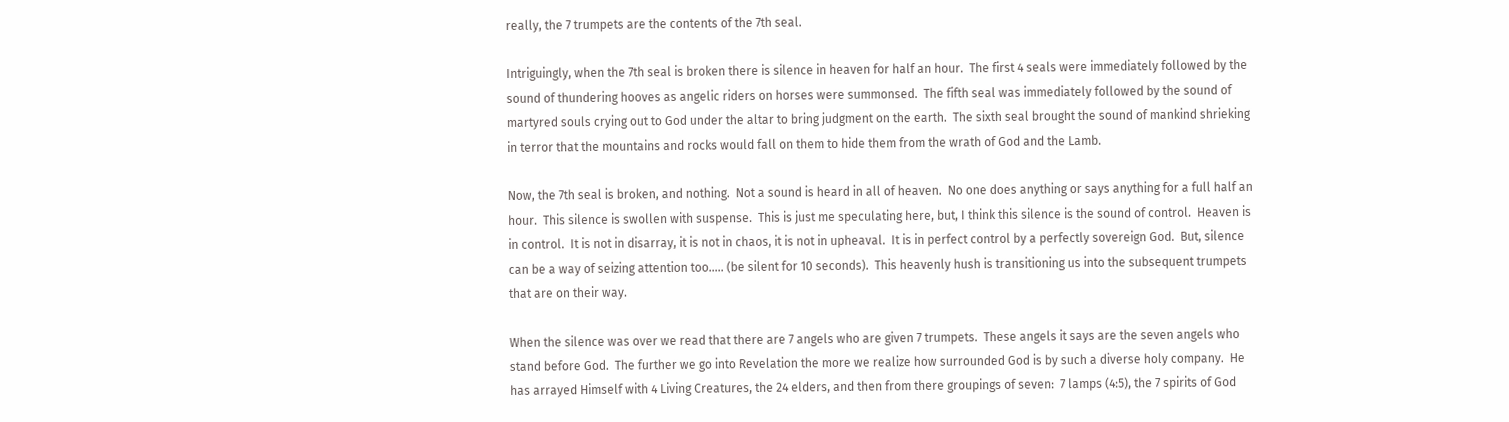really, the 7 trumpets are the contents of the 7th seal.

Intriguingly, when the 7th seal is broken there is silence in heaven for half an hour.  The first 4 seals were immediately followed by the sound of thundering hooves as angelic riders on horses were summonsed.  The fifth seal was immediately followed by the sound of martyred souls crying out to God under the altar to bring judgment on the earth.  The sixth seal brought the sound of mankind shrieking in terror that the mountains and rocks would fall on them to hide them from the wrath of God and the Lamb.

Now, the 7th seal is broken, and nothing.  Not a sound is heard in all of heaven.  No one does anything or says anything for a full half an hour.  This silence is swollen with suspense.  This is just me speculating here, but, I think this silence is the sound of control.  Heaven is in control.  It is not in disarray, it is not in chaos, it is not in upheaval.  It is in perfect control by a perfectly sovereign God.  But, silence can be a way of seizing attention too….. (be silent for 10 seconds).  This heavenly hush is transitioning us into the subsequent trumpets that are on their way.

When the silence was over we read that there are 7 angels who are given 7 trumpets.  These angels it says are the seven angels who stand before God.  The further we go into Revelation the more we realize how surrounded God is by such a diverse holy company.  He has arrayed Himself with 4 Living Creatures, the 24 elders, and then from there groupings of seven:  7 lamps (4:5), the 7 spirits of God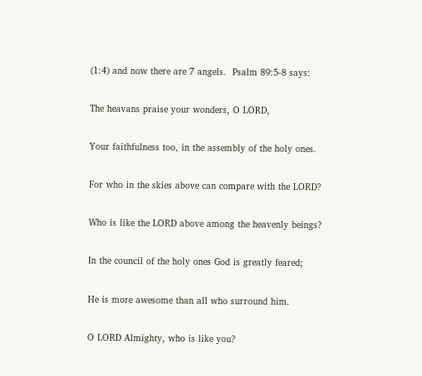(1:4) and now there are 7 angels.  Psalm 89:5-8 says:

The heavans praise your wonders, O LORD,

Your faithfulness too, in the assembly of the holy ones.

For who in the skies above can compare with the LORD?

Who is like the LORD above among the heavenly beings?

In the council of the holy ones God is greatly feared;

He is more awesome than all who surround him.

O LORD Almighty, who is like you?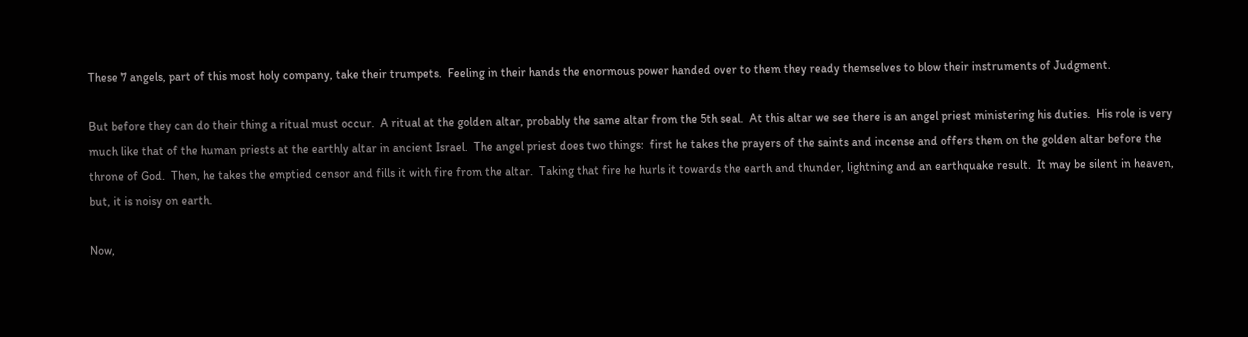These 7 angels, part of this most holy company, take their trumpets.  Feeling in their hands the enormous power handed over to them they ready themselves to blow their instruments of Judgment.

But before they can do their thing a ritual must occur.  A ritual at the golden altar, probably the same altar from the 5th seal.  At this altar we see there is an angel priest ministering his duties.  His role is very much like that of the human priests at the earthly altar in ancient Israel.  The angel priest does two things:  first he takes the prayers of the saints and incense and offers them on the golden altar before the throne of God.  Then, he takes the emptied censor and fills it with fire from the altar.  Taking that fire he hurls it towards the earth and thunder, lightning and an earthquake result.  It may be silent in heaven, but, it is noisy on earth.

Now,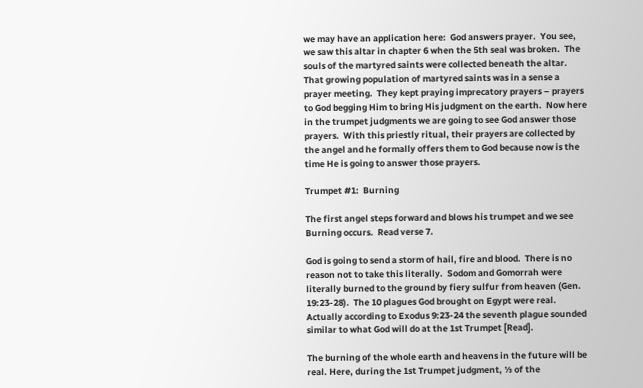we may have an application here:  God answers prayer.  You see, we saw this altar in chapter 6 when the 5th seal was broken.  The souls of the martyred saints were collected beneath the altar.  That growing population of martyred saints was in a sense a prayer meeting.  They kept praying imprecatory prayers – prayers to God begging Him to bring His judgment on the earth.  Now here in the trumpet judgments we are going to see God answer those prayers.  With this priestly ritual, their prayers are collected by the angel and he formally offers them to God because now is the time He is going to answer those prayers.

Trumpet #1:  Burning

The first angel steps forward and blows his trumpet and we see Burning occurs.  Read verse 7.

God is going to send a storm of hail, fire and blood.  There is no reason not to take this literally.  Sodom and Gomorrah were literally burned to the ground by fiery sulfur from heaven (Gen. 19:23-28).  The 10 plagues God brought on Egypt were real.  Actually according to Exodus 9:23-24 the seventh plague sounded similar to what God will do at the 1st Trumpet [Read].

The burning of the whole earth and heavens in the future will be real. Here, during the 1st Trumpet judgment, ⅓ of the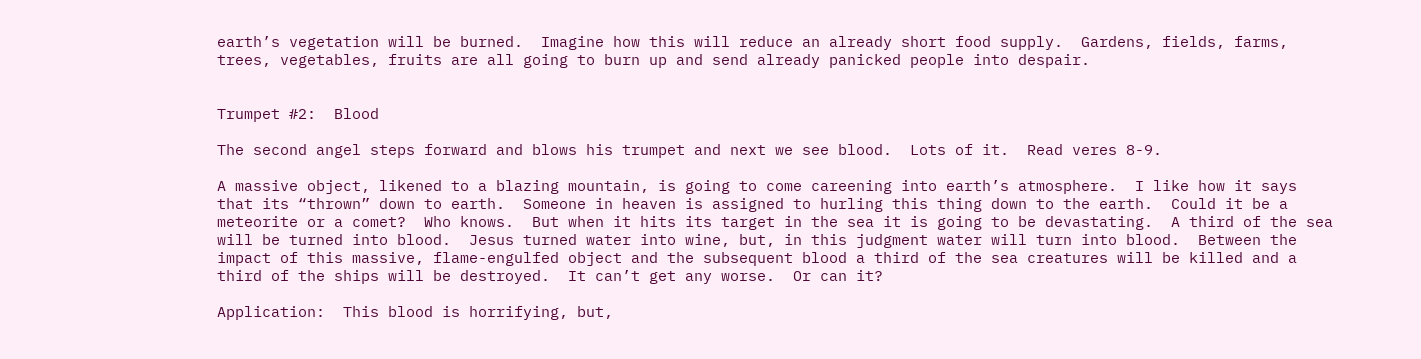earth’s vegetation will be burned.  Imagine how this will reduce an already short food supply.  Gardens, fields, farms, trees, vegetables, fruits are all going to burn up and send already panicked people into despair.


Trumpet #2:  Blood

The second angel steps forward and blows his trumpet and next we see blood.  Lots of it.  Read veres 8-9.

A massive object, likened to a blazing mountain, is going to come careening into earth’s atmosphere.  I like how it says that its “thrown” down to earth.  Someone in heaven is assigned to hurling this thing down to the earth.  Could it be a meteorite or a comet?  Who knows.  But when it hits its target in the sea it is going to be devastating.  A third of the sea will be turned into blood.  Jesus turned water into wine, but, in this judgment water will turn into blood.  Between the impact of this massive, flame-engulfed object and the subsequent blood a third of the sea creatures will be killed and a third of the ships will be destroyed.  It can’t get any worse.  Or can it?

Application:  This blood is horrifying, but,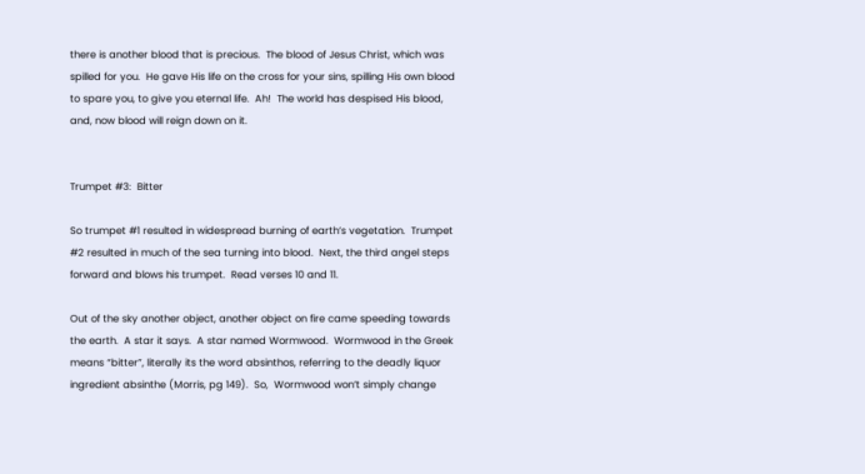there is another blood that is precious.  The blood of Jesus Christ, which was spilled for you.  He gave His life on the cross for your sins, spilling His own blood to spare you, to give you eternal life.  Ah!  The world has despised His blood, and, now blood will reign down on it.


Trumpet #3:  Bitter

So trumpet #1 resulted in widespread burning of earth’s vegetation.  Trumpet #2 resulted in much of the sea turning into blood.  Next, the third angel steps forward and blows his trumpet.  Read verses 10 and 11.

Out of the sky another object, another object on fire came speeding towards the earth.  A star it says.  A star named Wormwood.  Wormwood in the Greek means “bitter”, literally its the word absinthos, referring to the deadly liquor ingredient absinthe (Morris, pg 149).  So,  Wormwood won’t simply change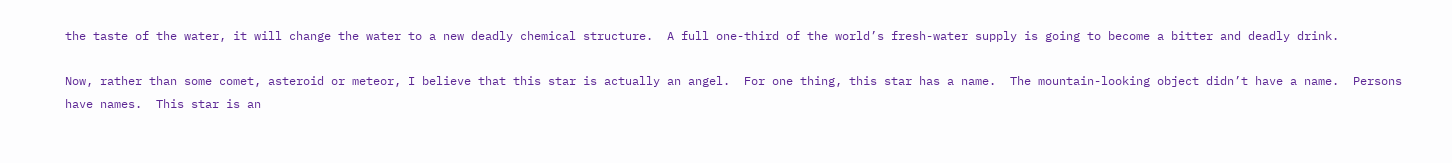the taste of the water, it will change the water to a new deadly chemical structure.  A full one-third of the world’s fresh-water supply is going to become a bitter and deadly drink.

Now, rather than some comet, asteroid or meteor, I believe that this star is actually an angel.  For one thing, this star has a name.  The mountain-looking object didn’t have a name.  Persons have names.  This star is an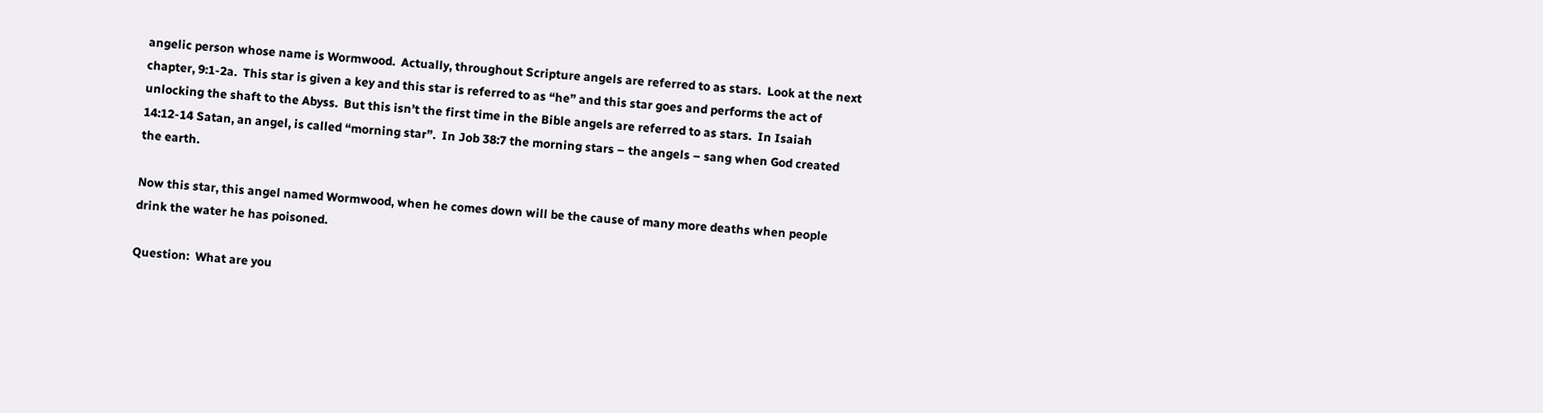angelic person whose name is Wormwood.  Actually, throughout Scripture angels are referred to as stars.  Look at the next chapter, 9:1-2a.  This star is given a key and this star is referred to as “he” and this star goes and performs the act of unlocking the shaft to the Abyss.  But this isn’t the first time in the Bible angels are referred to as stars.  In Isaiah 14:12-14 Satan, an angel, is called “morning star”.  In Job 38:7 the morning stars – the angels – sang when God created the earth.

Now this star, this angel named Wormwood, when he comes down will be the cause of many more deaths when people drink the water he has poisoned.

Question:  What are you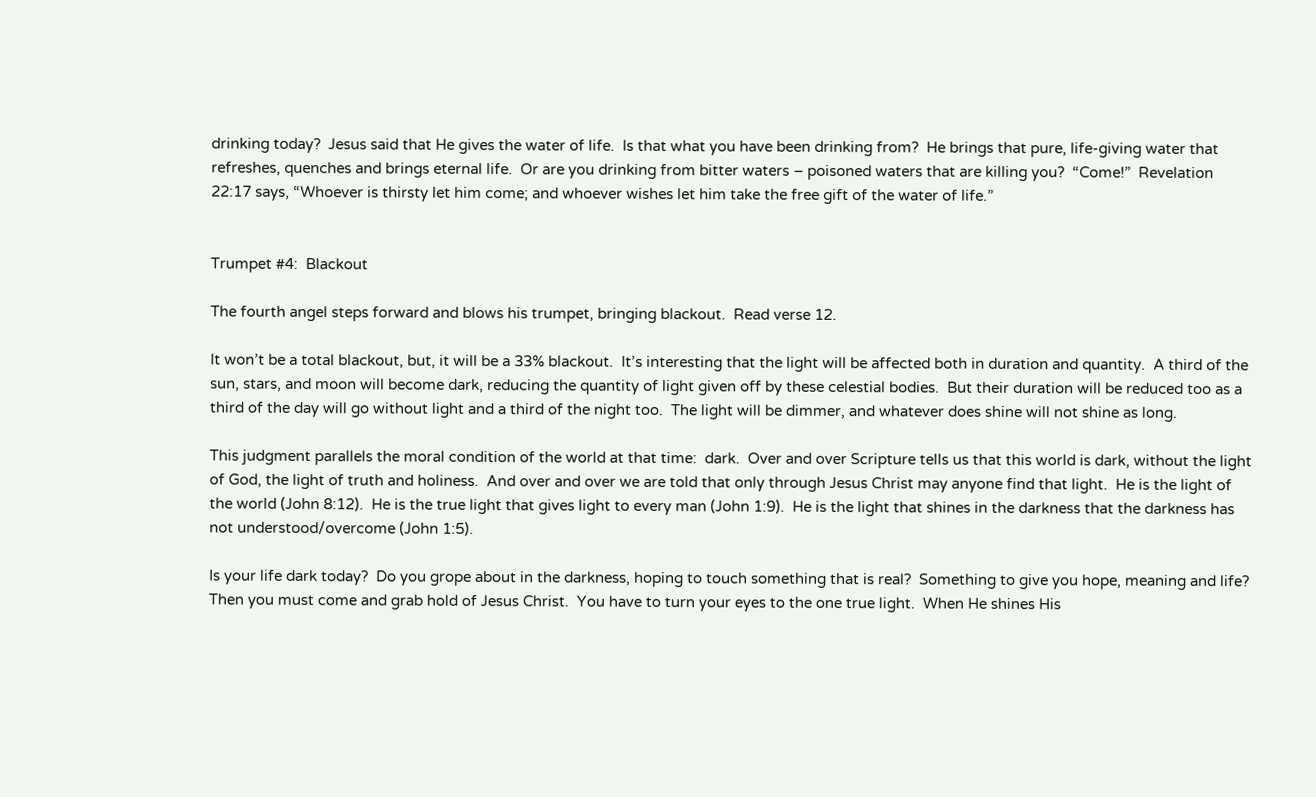drinking today?  Jesus said that He gives the water of life.  Is that what you have been drinking from?  He brings that pure, life-giving water that refreshes, quenches and brings eternal life.  Or are you drinking from bitter waters – poisoned waters that are killing you?  “Come!”  Revelation 22:17 says, “Whoever is thirsty let him come; and whoever wishes let him take the free gift of the water of life.”


Trumpet #4:  Blackout

The fourth angel steps forward and blows his trumpet, bringing blackout.  Read verse 12.

It won’t be a total blackout, but, it will be a 33% blackout.  It’s interesting that the light will be affected both in duration and quantity.  A third of the sun, stars, and moon will become dark, reducing the quantity of light given off by these celestial bodies.  But their duration will be reduced too as a third of the day will go without light and a third of the night too.  The light will be dimmer, and whatever does shine will not shine as long.

This judgment parallels the moral condition of the world at that time:  dark.  Over and over Scripture tells us that this world is dark, without the light of God, the light of truth and holiness.  And over and over we are told that only through Jesus Christ may anyone find that light.  He is the light of the world (John 8:12).  He is the true light that gives light to every man (John 1:9).  He is the light that shines in the darkness that the darkness has not understood/overcome (John 1:5).

Is your life dark today?  Do you grope about in the darkness, hoping to touch something that is real?  Something to give you hope, meaning and life?  Then you must come and grab hold of Jesus Christ.  You have to turn your eyes to the one true light.  When He shines His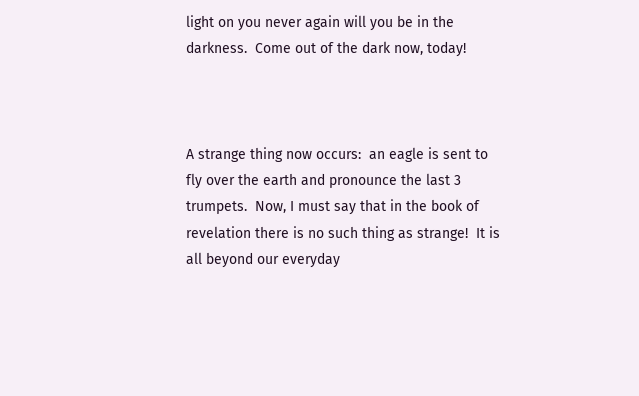light on you never again will you be in the darkness.  Come out of the dark now, today!



A strange thing now occurs:  an eagle is sent to fly over the earth and pronounce the last 3 trumpets.  Now, I must say that in the book of revelation there is no such thing as strange!  It is all beyond our everyday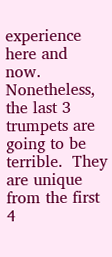experience here and now.  Nonetheless, the last 3 trumpets are going to be terrible.  They are unique from the first 4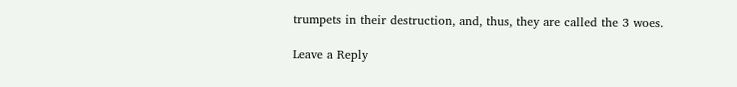trumpets in their destruction, and, thus, they are called the 3 woes.

Leave a Reply